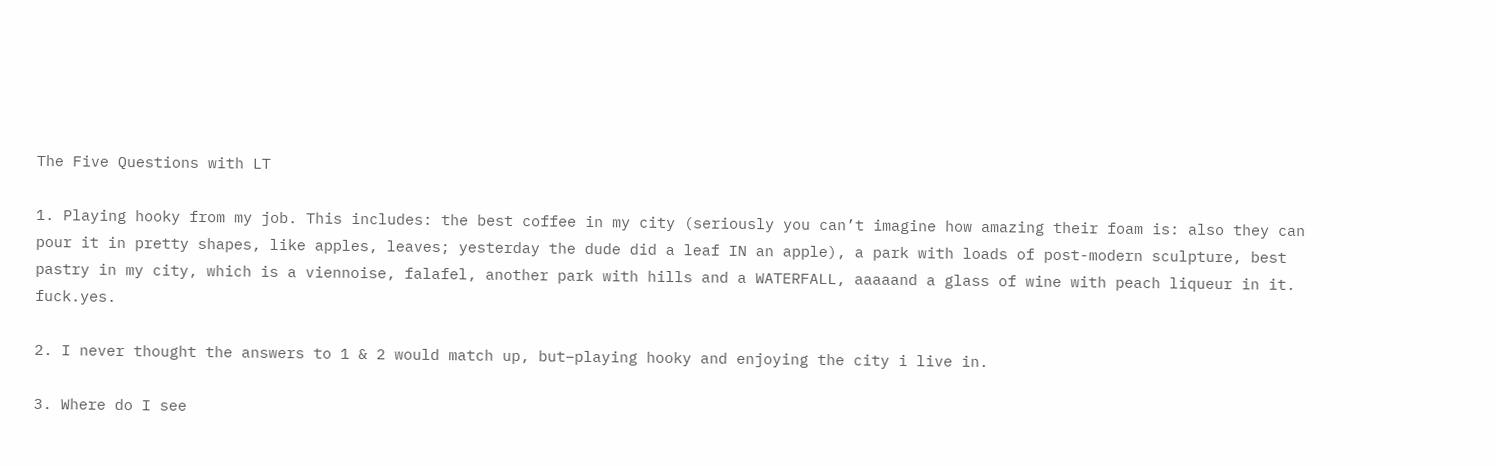The Five Questions with LT

1. Playing hooky from my job. This includes: the best coffee in my city (seriously you can’t imagine how amazing their foam is: also they can pour it in pretty shapes, like apples, leaves; yesterday the dude did a leaf IN an apple), a park with loads of post-modern sculpture, best pastry in my city, which is a viennoise, falafel, another park with hills and a WATERFALL, aaaaand a glass of wine with peach liqueur in it. fuck.yes.

2. I never thought the answers to 1 & 2 would match up, but–playing hooky and enjoying the city i live in.

3. Where do I see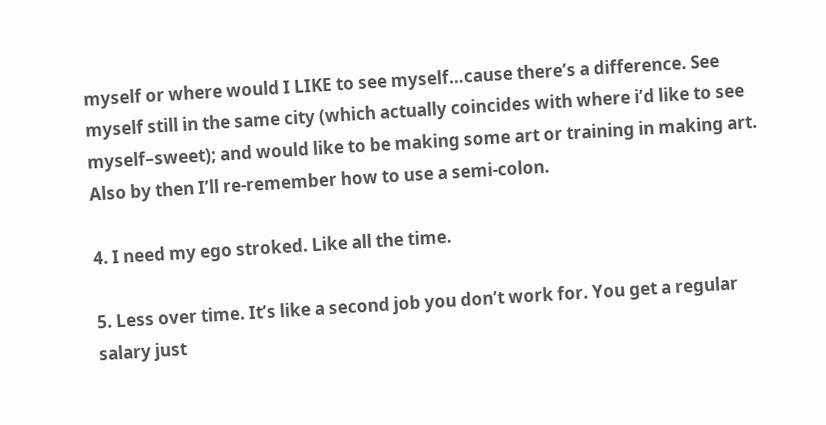myself or where would I LIKE to see myself…cause there’s a difference. See myself still in the same city (which actually coincides with where i’d like to see myself–sweet); and would like to be making some art or training in making art. Also by then I’ll re-remember how to use a semi-colon.

4. I need my ego stroked. Like all the time.

5. Less over time. It’s like a second job you don’t work for. You get a regular salary just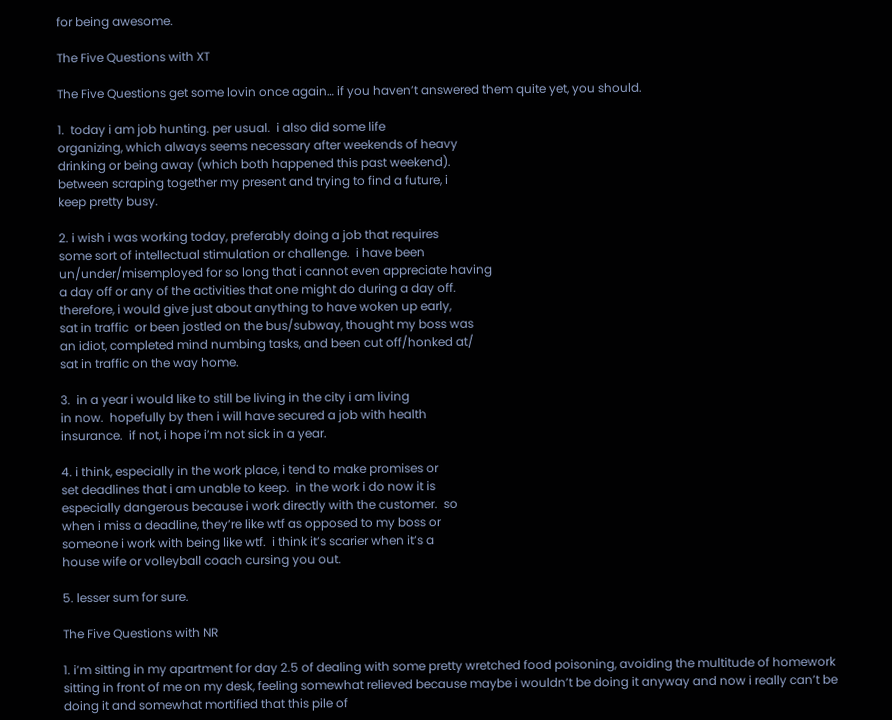for being awesome.

The Five Questions with XT

The Five Questions get some lovin once again… if you haven’t answered them quite yet, you should.

1.  today i am job hunting. per usual.  i also did some life
organizing, which always seems necessary after weekends of heavy
drinking or being away (which both happened this past weekend).
between scraping together my present and trying to find a future, i
keep pretty busy.

2. i wish i was working today, preferably doing a job that requires
some sort of intellectual stimulation or challenge.  i have been
un/under/misemployed for so long that i cannot even appreciate having
a day off or any of the activities that one might do during a day off.
therefore, i would give just about anything to have woken up early,
sat in traffic  or been jostled on the bus/subway, thought my boss was
an idiot, completed mind numbing tasks, and been cut off/honked at/
sat in traffic on the way home.

3.  in a year i would like to still be living in the city i am living
in now.  hopefully by then i will have secured a job with health
insurance.  if not, i hope i’m not sick in a year.

4. i think, especially in the work place, i tend to make promises or
set deadlines that i am unable to keep.  in the work i do now it is
especially dangerous because i work directly with the customer.  so
when i miss a deadline, they’re like wtf as opposed to my boss or
someone i work with being like wtf.  i think it’s scarier when it’s a
house wife or volleyball coach cursing you out.

5. lesser sum for sure.

The Five Questions with NR

1. i’m sitting in my apartment for day 2.5 of dealing with some pretty wretched food poisoning, avoiding the multitude of homework sitting in front of me on my desk, feeling somewhat relieved because maybe i wouldn’t be doing it anyway and now i really can’t be doing it and somewhat mortified that this pile of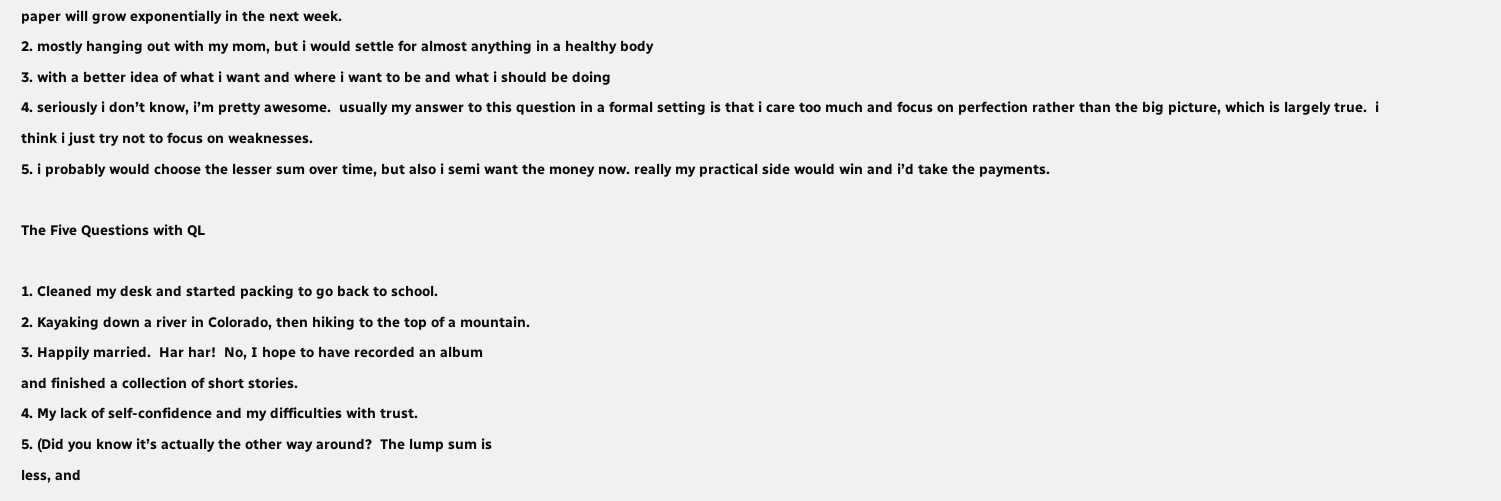paper will grow exponentially in the next week.
2. mostly hanging out with my mom, but i would settle for almost anything in a healthy body
3. with a better idea of what i want and where i want to be and what i should be doing
4. seriously i don’t know, i’m pretty awesome.  usually my answer to this question in a formal setting is that i care too much and focus on perfection rather than the big picture, which is largely true.  i think i just try not to focus on weaknesses.
5. i probably would choose the lesser sum over time, but also i semi want the money now. really my practical side would win and i’d take the payments.

The Five Questions with QL

1. Cleaned my desk and started packing to go back to school.
2. Kayaking down a river in Colorado, then hiking to the top of a mountain.
3. Happily married.  Har har!  No, I hope to have recorded an album
and finished a collection of short stories.
4. My lack of self-confidence and my difficulties with trust.
5. (Did you know it’s actually the other way around?  The lump sum is
less, and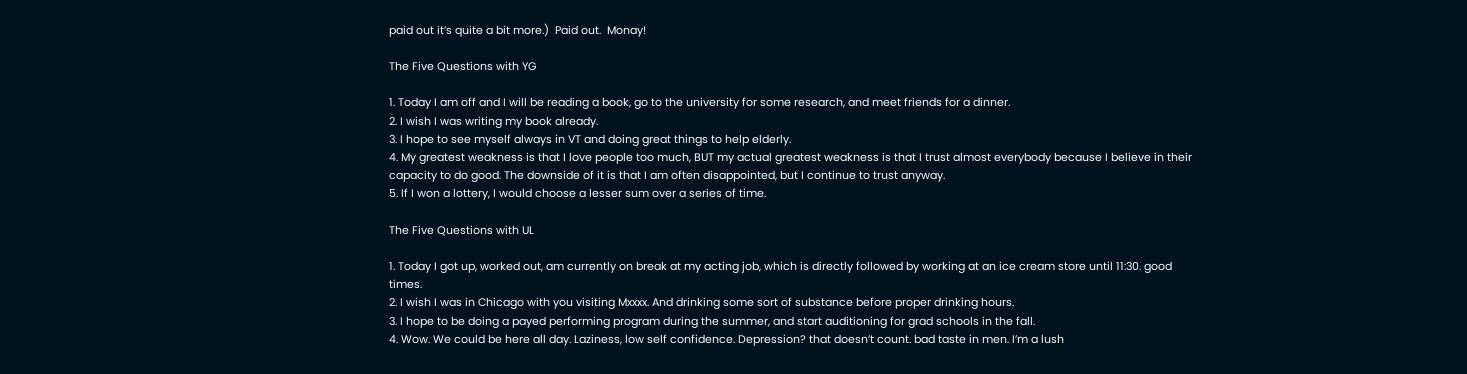paid out it’s quite a bit more.)  Paid out.  Monay!

The Five Questions with YG

1. Today I am off and I will be reading a book, go to the university for some research, and meet friends for a dinner.
2. I wish I was writing my book already.
3. I hope to see myself always in VT and doing great things to help elderly.
4. My greatest weakness is that I love people too much, BUT my actual greatest weakness is that I trust almost everybody because I believe in their capacity to do good. The downside of it is that I am often disappointed, but I continue to trust anyway.
5. If I won a lottery, I would choose a lesser sum over a series of time.

The Five Questions with UL

1. Today I got up, worked out, am currently on break at my acting job, which is directly followed by working at an ice cream store until 11:30. good times.
2. I wish I was in Chicago with you visiting Mxxxx. And drinking some sort of substance before proper drinking hours.
3. I hope to be doing a payed performing program during the summer, and start auditioning for grad schools in the fall.
4. Wow. We could be here all day. Laziness, low self confidence. Depression? that doesn’t count. bad taste in men. I’m a lush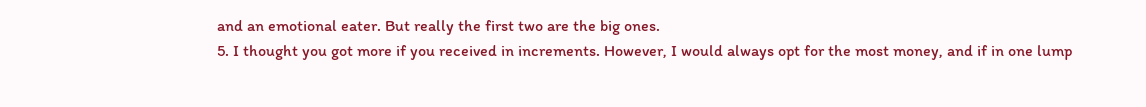and an emotional eater. But really the first two are the big ones.
5. I thought you got more if you received in increments. However, I would always opt for the most money, and if in one lump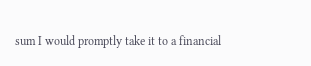sum I would promptly take it to a financial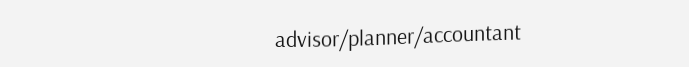advisor/planner/accountant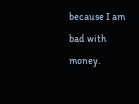because I am bad with money.